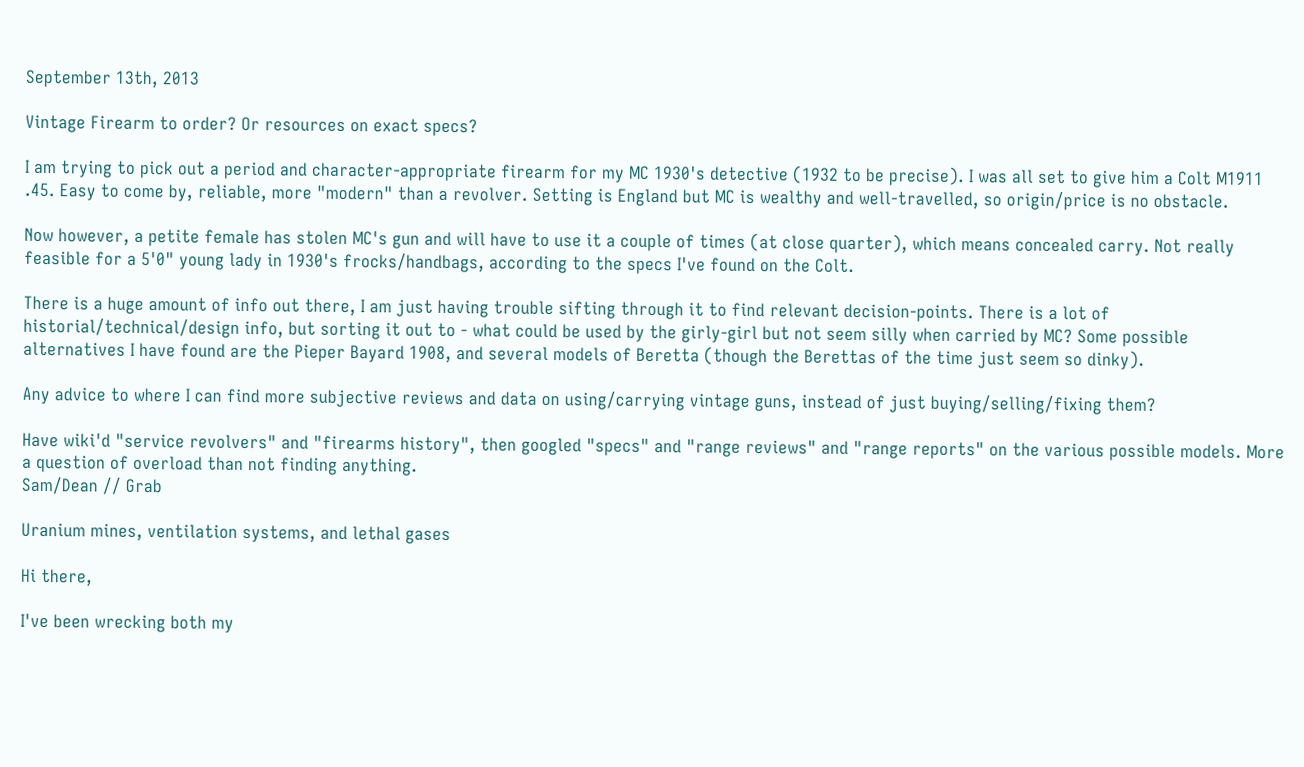September 13th, 2013

Vintage Firearm to order? Or resources on exact specs?

I am trying to pick out a period and character-appropriate firearm for my MC 1930's detective (1932 to be precise). I was all set to give him a Colt M1911 .45. Easy to come by, reliable, more "modern" than a revolver. Setting is England but MC is wealthy and well-travelled, so origin/price is no obstacle.

Now however, a petite female has stolen MC's gun and will have to use it a couple of times (at close quarter), which means concealed carry. Not really feasible for a 5'0" young lady in 1930's frocks/handbags, according to the specs I've found on the Colt.

There is a huge amount of info out there, I am just having trouble sifting through it to find relevant decision-points. There is a lot of historial/technical/design info, but sorting it out to - what could be used by the girly-girl but not seem silly when carried by MC? Some possible alternatives I have found are the Pieper Bayard 1908, and several models of Beretta (though the Berettas of the time just seem so dinky).

Any advice to where I can find more subjective reviews and data on using/carrying vintage guns, instead of just buying/selling/fixing them?

Have wiki'd "service revolvers" and "firearms history", then googled "specs" and "range reviews" and "range reports" on the various possible models. More a question of overload than not finding anything.
Sam/Dean // Grab

Uranium mines, ventilation systems, and lethal gases

Hi there,

I've been wrecking both my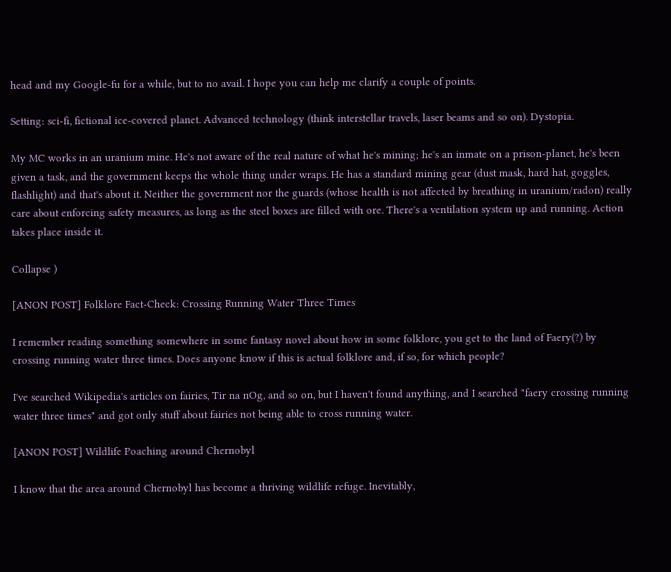head and my Google-fu for a while, but to no avail. I hope you can help me clarify a couple of points.

Setting: sci-fi, fictional ice-covered planet. Advanced technology (think interstellar travels, laser beams and so on). Dystopia.

My MC works in an uranium mine. He's not aware of the real nature of what he's mining; he's an inmate on a prison-planet, he's been given a task, and the government keeps the whole thing under wraps. He has a standard mining gear (dust mask, hard hat, goggles, flashlight) and that's about it. Neither the government nor the guards (whose health is not affected by breathing in uranium/radon) really care about enforcing safety measures, as long as the steel boxes are filled with ore. There's a ventilation system up and running. Action takes place inside it.

Collapse )

[ANON POST] Folklore Fact-Check: Crossing Running Water Three Times

I remember reading something somewhere in some fantasy novel about how in some folklore, you get to the land of Faery(?) by crossing running water three times. Does anyone know if this is actual folklore and, if so, for which people?

I've searched Wikipedia's articles on fairies, Tir na nOg, and so on, but I haven't found anything, and I searched "faery crossing running water three times" and got only stuff about fairies not being able to cross running water.

[ANON POST] Wildlife Poaching around Chernobyl

I know that the area around Chernobyl has become a thriving wildlife refuge. Inevitably,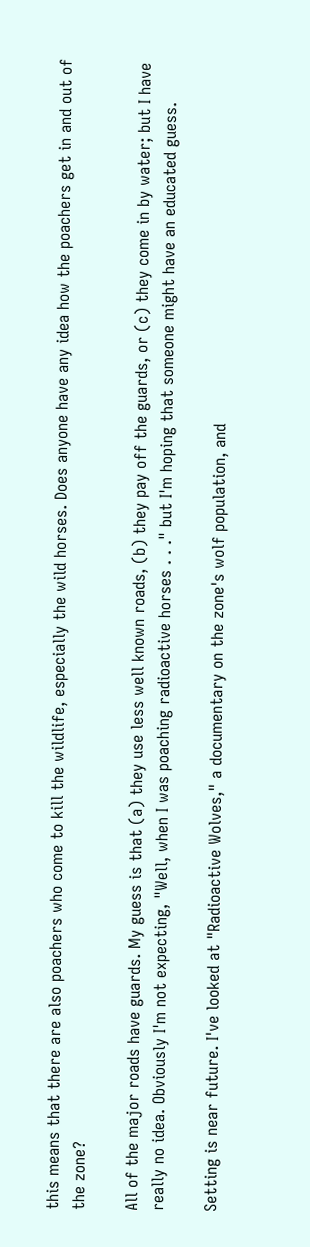this means that there are also poachers who come to kill the wildlife, especially the wild horses. Does anyone have any idea how the poachers get in and out of the zone?

All of the major roads have guards. My guess is that (a) they use less well known roads, (b) they pay off the guards, or (c) they come in by water; but I have really no idea. Obviously I'm not expecting, "Well, when I was poaching radioactive horses . . ." but I'm hoping that someone might have an educated guess.

Setting is near future. I've looked at "Radioactive Wolves," a documentary on the zone's wolf population, and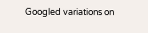Googled variations on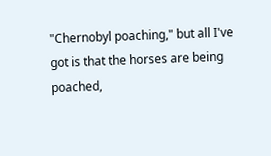"Chernobyl poaching," but all I've got is that the horses are being poached,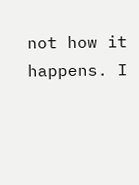not how it happens. I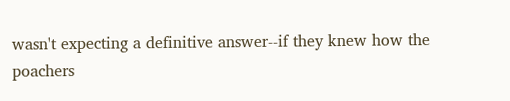wasn't expecting a definitive answer--if they knew how the poachers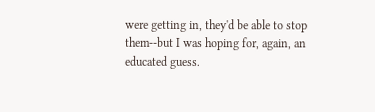were getting in, they'd be able to stop them--but I was hoping for, again, an educated guess.